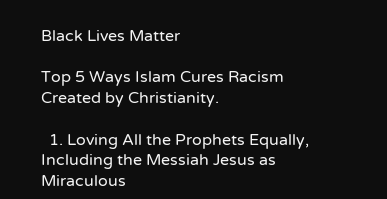Black Lives Matter

Top 5 Ways Islam Cures Racism Created by Christianity.

  1. Loving All the Prophets Equally, Including the Messiah Jesus as Miraculous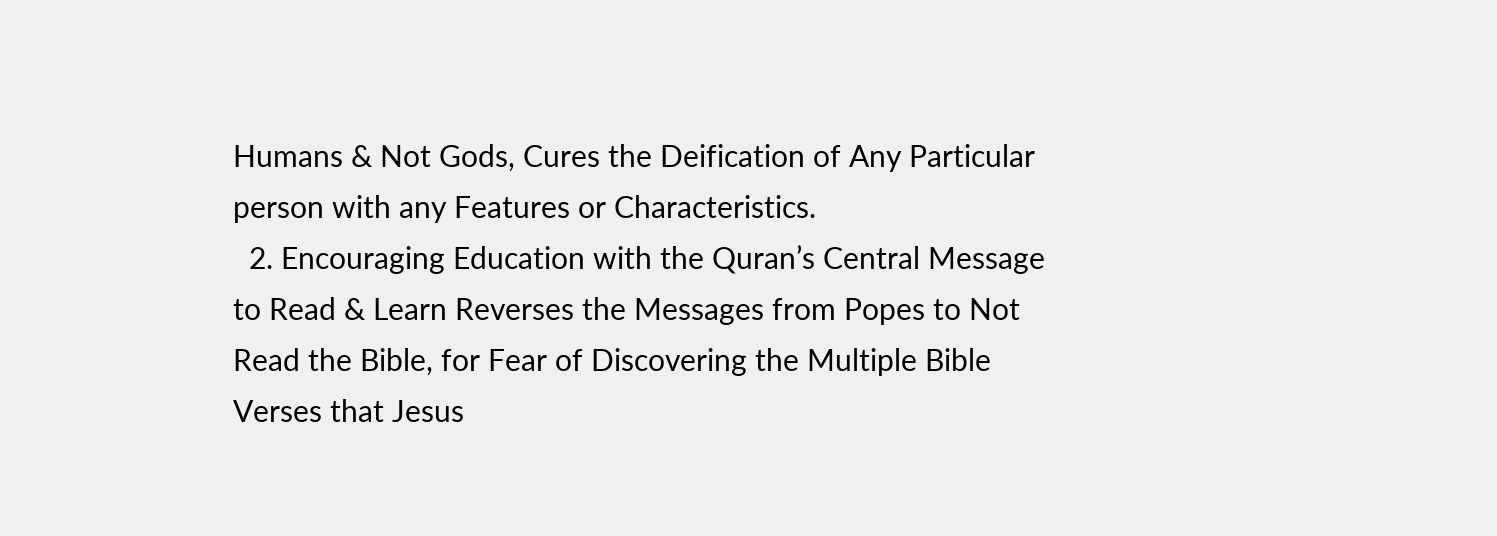Humans & Not Gods, Cures the Deification of Any Particular person with any Features or Characteristics.
  2. Encouraging Education with the Quran’s Central Message to Read & Learn Reverses the Messages from Popes to Not Read the Bible, for Fear of Discovering the Multiple Bible Verses that Jesus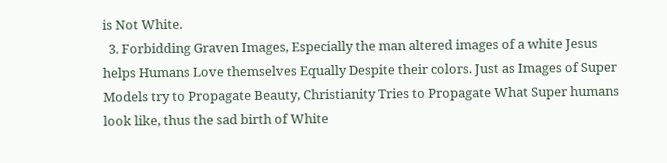is Not White.
  3. Forbidding Graven Images, Especially the man altered images of a white Jesus helps Humans Love themselves Equally Despite their colors. Just as Images of Super Models try to Propagate Beauty, Christianity Tries to Propagate What Super humans look like, thus the sad birth of White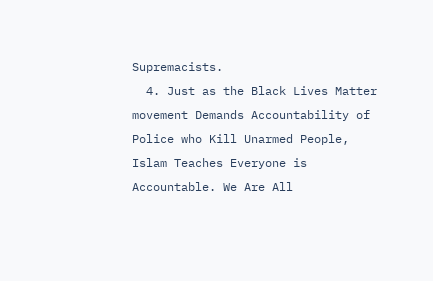Supremacists.
  4. Just as the Black Lives Matter movement Demands Accountability of Police who Kill Unarmed People, Islam Teaches Everyone is Accountable. We Are All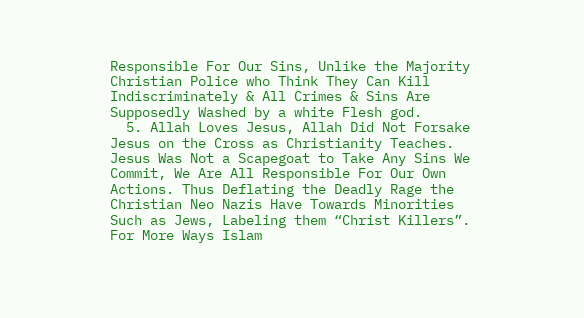Responsible For Our Sins, Unlike the Majority Christian Police who Think They Can Kill Indiscriminately & All Crimes & Sins Are Supposedly Washed by a white Flesh god.
  5. Allah Loves Jesus, Allah Did Not Forsake Jesus on the Cross as Christianity Teaches. Jesus Was Not a Scapegoat to Take Any Sins We Commit, We Are All Responsible For Our Own Actions. Thus Deflating the Deadly Rage the Christian Neo Nazis Have Towards Minorities Such as Jews, Labeling them “Christ Killers”. For More Ways Islam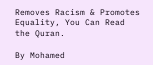Removes Racism & Promotes Equality, You Can Read the Quran.

By Mohamed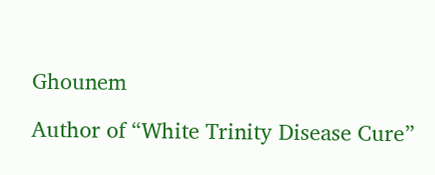Ghounem

Author of “White Trinity Disease Cure”